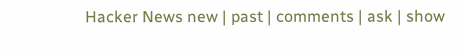Hacker News new | past | comments | ask | show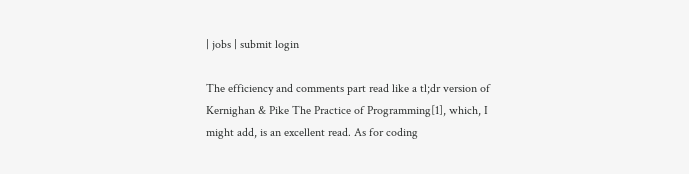| jobs | submit login

The efficiency and comments part read like a tl;dr version of Kernighan & Pike The Practice of Programming[1], which, I might add, is an excellent read. As for coding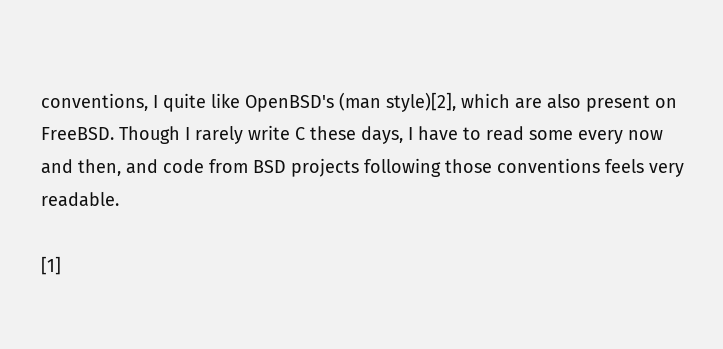conventions, I quite like OpenBSD's (man style)[2], which are also present on FreeBSD. Though I rarely write C these days, I have to read some every now and then, and code from BSD projects following those conventions feels very readable.

[1]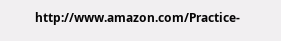http://www.amazon.com/Practice-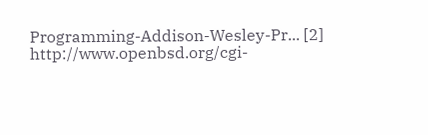Programming-Addison-Wesley-Pr... [2] http://www.openbsd.org/cgi-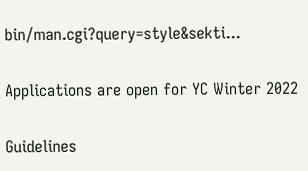bin/man.cgi?query=style&sekti...

Applications are open for YC Winter 2022

Guidelines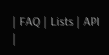| FAQ | Lists | API |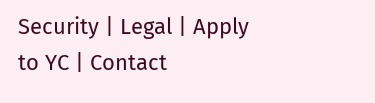Security | Legal | Apply to YC | Contact